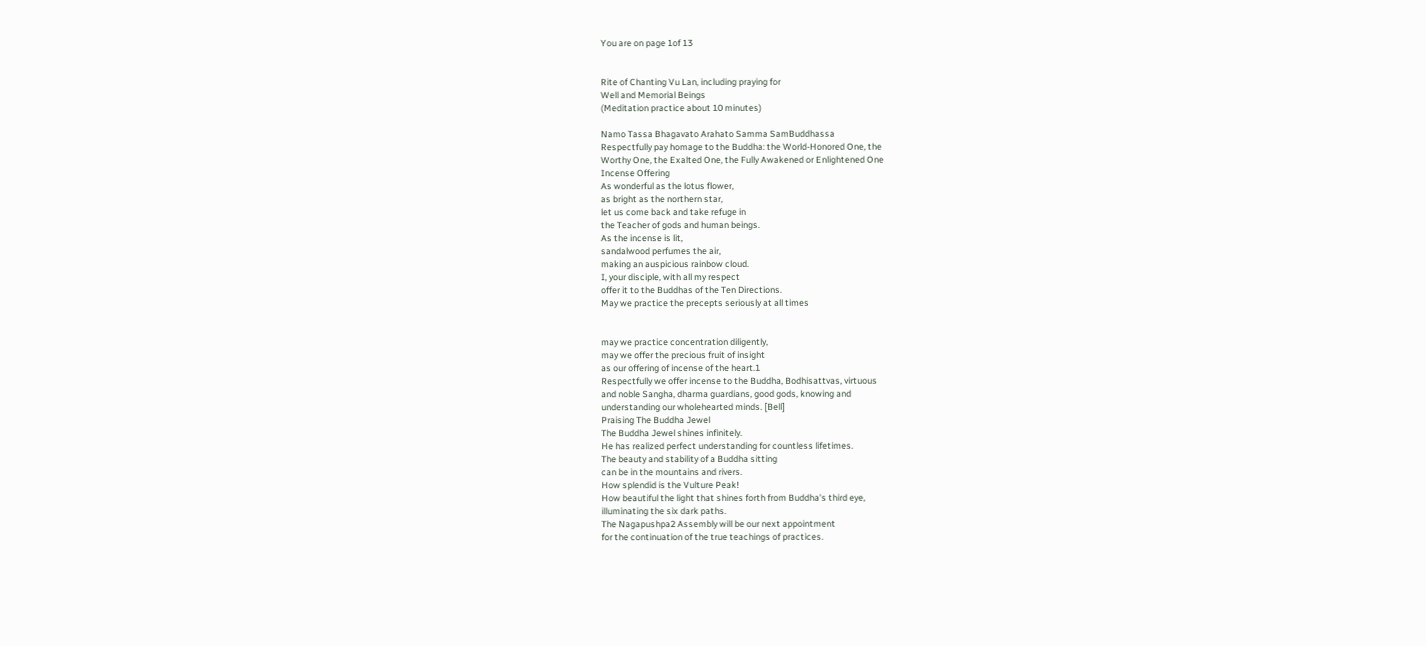You are on page 1of 13


Rite of Chanting Vu Lan, including praying for
Well and Memorial Beings
(Meditation practice about 10 minutes)

Namo Tassa Bhagavato Arahato Samma SamBuddhassa
Respectfully pay homage to the Buddha: the World-Honored One, the
Worthy One, the Exalted One, the Fully Awakened or Enlightened One
Incense Offering
As wonderful as the lotus flower,
as bright as the northern star,
let us come back and take refuge in
the Teacher of gods and human beings.
As the incense is lit,
sandalwood perfumes the air,
making an auspicious rainbow cloud.
I, your disciple, with all my respect
offer it to the Buddhas of the Ten Directions.
May we practice the precepts seriously at all times


may we practice concentration diligently,
may we offer the precious fruit of insight
as our offering of incense of the heart.1
Respectfully we offer incense to the Buddha, Bodhisattvas, virtuous
and noble Sangha, dharma guardians, good gods, knowing and
understanding our wholehearted minds. [Bell]
Praising The Buddha Jewel
The Buddha Jewel shines infinitely.
He has realized perfect understanding for countless lifetimes.
The beauty and stability of a Buddha sitting
can be in the mountains and rivers.
How splendid is the Vulture Peak!
How beautiful the light that shines forth from Buddha's third eye,
illuminating the six dark paths.
The Nagapushpa2 Assembly will be our next appointment
for the continuation of the true teachings of practices.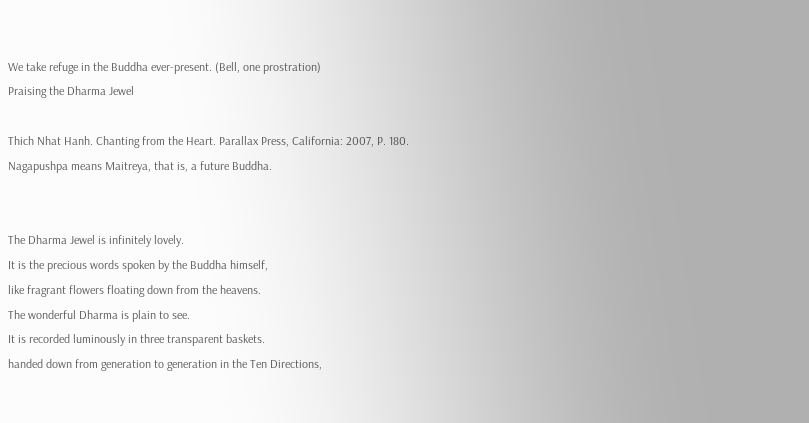We take refuge in the Buddha ever-present. (Bell, one prostration)
Praising the Dharma Jewel

Thich Nhat Hanh. Chanting from the Heart. Parallax Press, California: 2007, P. 180.
Nagapushpa means Maitreya, that is, a future Buddha.


The Dharma Jewel is infinitely lovely.
It is the precious words spoken by the Buddha himself,
like fragrant flowers floating down from the heavens.
The wonderful Dharma is plain to see.
It is recorded luminously in three transparent baskets.
handed down from generation to generation in the Ten Directions,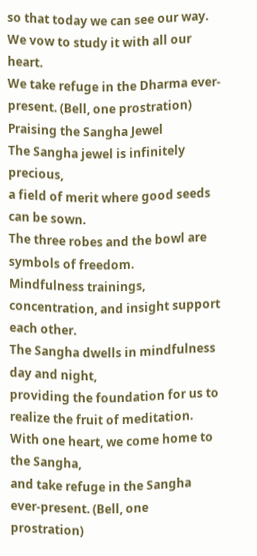so that today we can see our way.
We vow to study it with all our heart.
We take refuge in the Dharma ever-present. (Bell, one prostration)
Praising the Sangha Jewel
The Sangha jewel is infinitely precious,
a field of merit where good seeds can be sown.
The three robes and the bowl are symbols of freedom.
Mindfulness trainings,
concentration, and insight support each other.
The Sangha dwells in mindfulness day and night,
providing the foundation for us to realize the fruit of meditation.
With one heart, we come home to the Sangha,
and take refuge in the Sangha ever-present. (Bell, one prostration)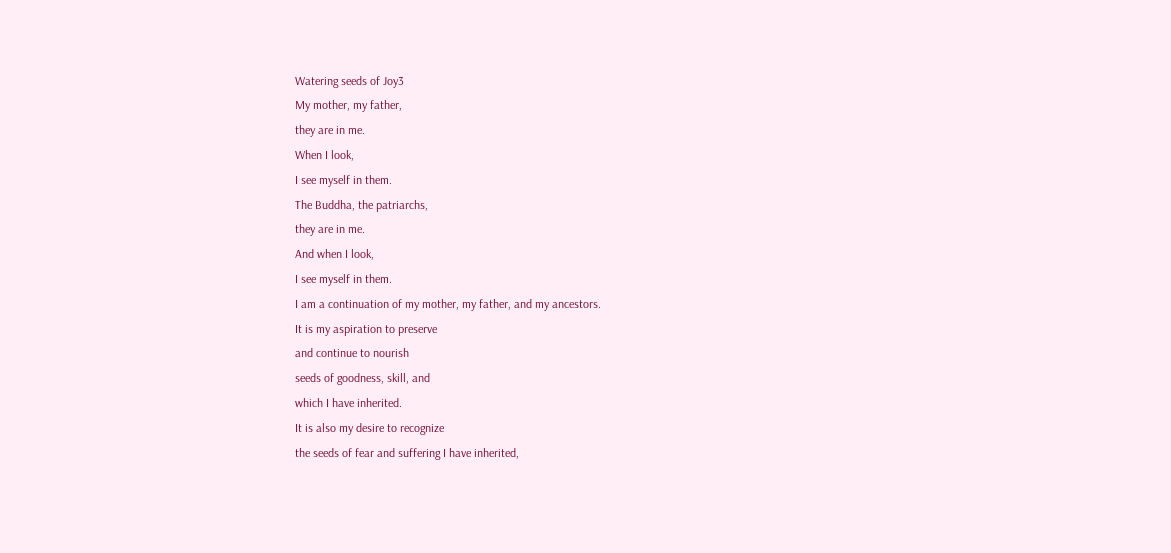Watering seeds of Joy3
My mother, my father,
they are in me.
When I look,
I see myself in them.
The Buddha, the patriarchs,
they are in me.
And when I look,
I see myself in them.
I am a continuation of my mother, my father, and my ancestors.
It is my aspiration to preserve
and continue to nourish
seeds of goodness, skill, and
which I have inherited.
It is also my desire to recognize
the seeds of fear and suffering I have inherited,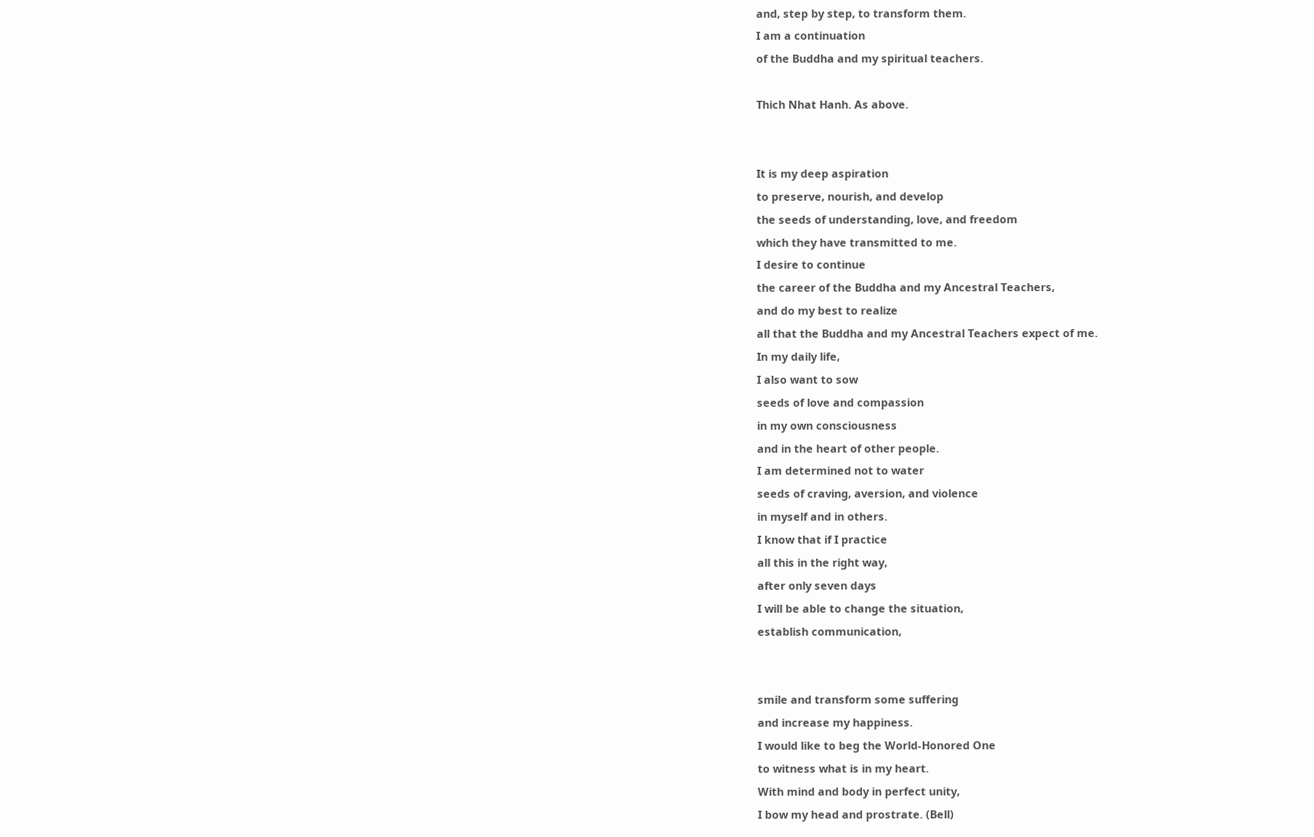and, step by step, to transform them.
I am a continuation
of the Buddha and my spiritual teachers.

Thich Nhat Hanh. As above.


It is my deep aspiration
to preserve, nourish, and develop
the seeds of understanding, love, and freedom
which they have transmitted to me.
I desire to continue
the career of the Buddha and my Ancestral Teachers,
and do my best to realize
all that the Buddha and my Ancestral Teachers expect of me.
In my daily life,
I also want to sow
seeds of love and compassion
in my own consciousness
and in the heart of other people.
I am determined not to water
seeds of craving, aversion, and violence
in myself and in others.
I know that if I practice
all this in the right way,
after only seven days
I will be able to change the situation,
establish communication,


smile and transform some suffering
and increase my happiness.
I would like to beg the World-Honored One
to witness what is in my heart.
With mind and body in perfect unity,
I bow my head and prostrate. (Bell)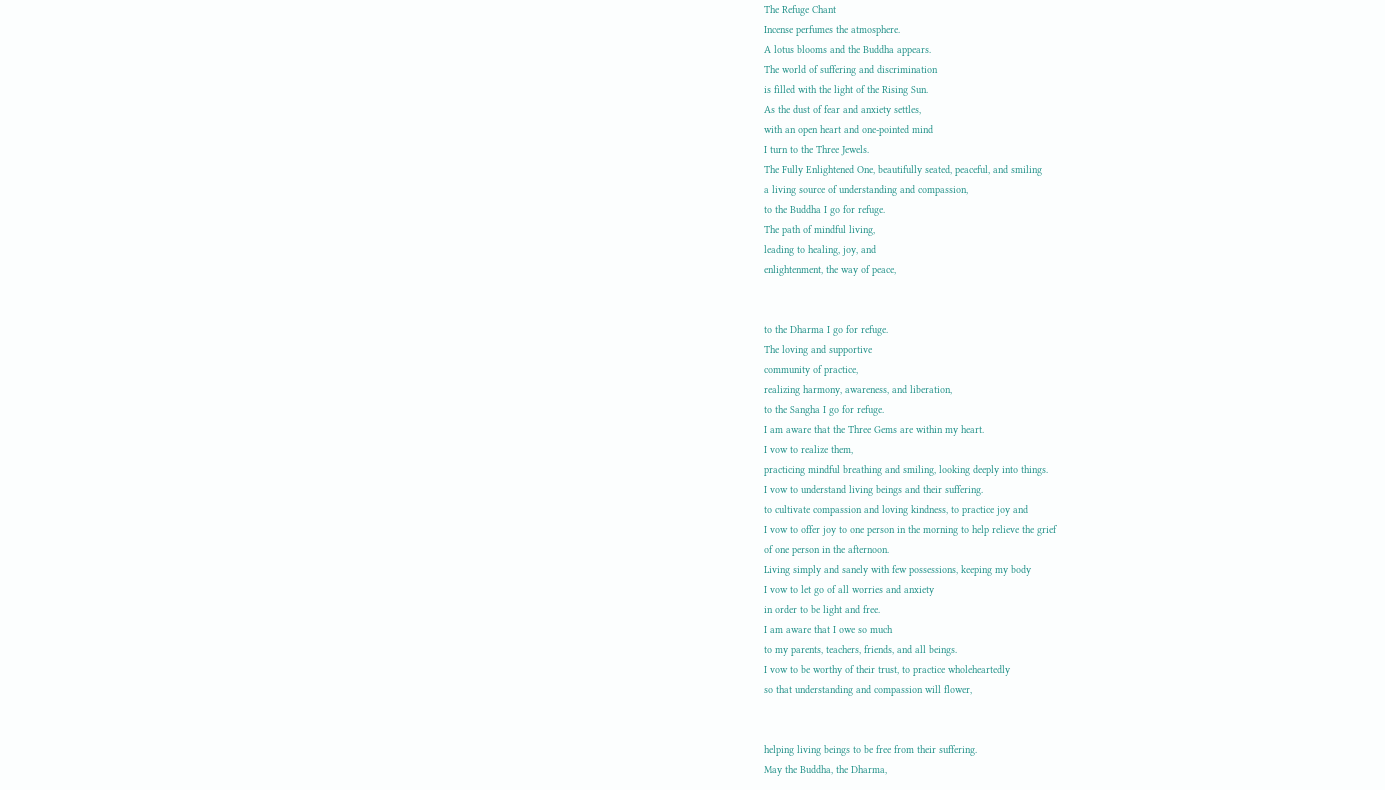The Refuge Chant
Incense perfumes the atmosphere.
A lotus blooms and the Buddha appears.
The world of suffering and discrimination
is filled with the light of the Rising Sun.
As the dust of fear and anxiety settles,
with an open heart and one-pointed mind
I turn to the Three Jewels.
The Fully Enlightened One, beautifully seated, peaceful, and smiling
a living source of understanding and compassion,
to the Buddha I go for refuge.
The path of mindful living,
leading to healing, joy, and
enlightenment, the way of peace,


to the Dharma I go for refuge.
The loving and supportive
community of practice,
realizing harmony, awareness, and liberation,
to the Sangha I go for refuge.
I am aware that the Three Gems are within my heart.
I vow to realize them,
practicing mindful breathing and smiling, looking deeply into things.
I vow to understand living beings and their suffering.
to cultivate compassion and loving kindness, to practice joy and
I vow to offer joy to one person in the morning to help relieve the grief
of one person in the afternoon.
Living simply and sanely with few possessions, keeping my body
I vow to let go of all worries and anxiety
in order to be light and free.
I am aware that I owe so much
to my parents, teachers, friends, and all beings.
I vow to be worthy of their trust, to practice wholeheartedly
so that understanding and compassion will flower,


helping living beings to be free from their suffering.
May the Buddha, the Dharma,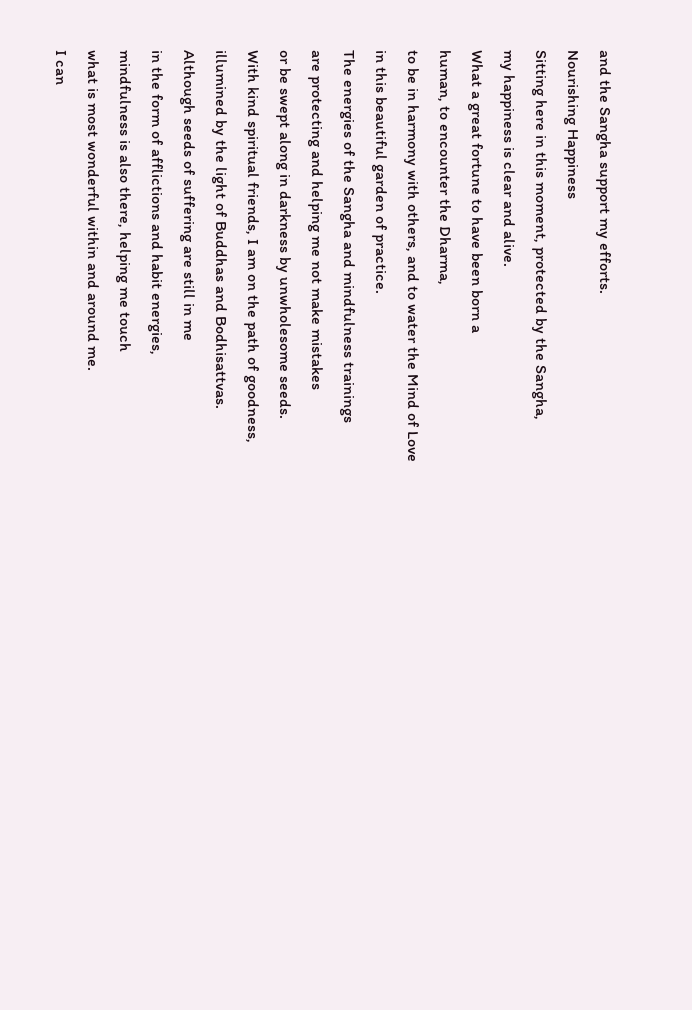and the Sangha support my efforts.
Nourishing Happiness
Sitting here in this moment, protected by the Sangha,
my happiness is clear and alive.
What a great fortune to have been born a
human, to encounter the Dharma,
to be in harmony with others, and to water the Mind of Love
in this beautiful garden of practice.
The energies of the Sangha and mindfulness trainings
are protecting and helping me not make mistakes
or be swept along in darkness by unwholesome seeds.
With kind spiritual friends, I am on the path of goodness,
illumined by the light of Buddhas and Bodhisattvas.
Although seeds of suffering are still in me
in the form of afflictions and habit energies,
mindfulness is also there, helping me touch
what is most wonderful within and around me.
I can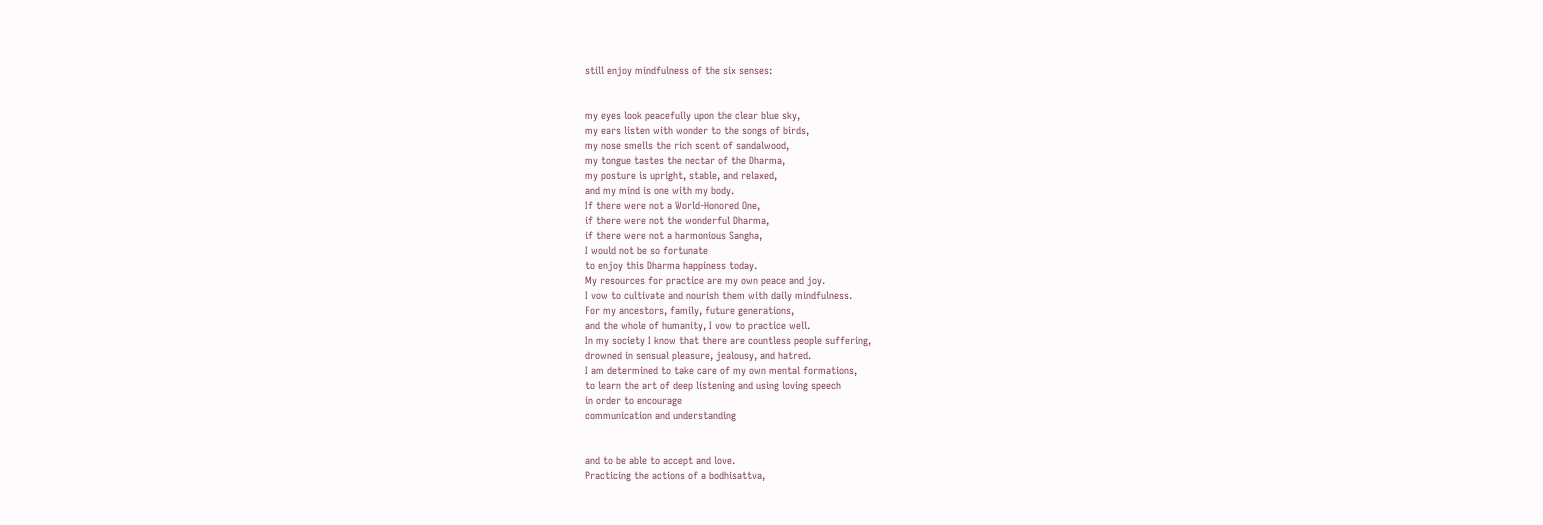still enjoy mindfulness of the six senses:


my eyes look peacefully upon the clear blue sky,
my ears listen with wonder to the songs of birds,
my nose smells the rich scent of sandalwood,
my tongue tastes the nectar of the Dharma,
my posture is upright, stable, and relaxed,
and my mind is one with my body.
If there were not a World-Honored One,
if there were not the wonderful Dharma,
if there were not a harmonious Sangha,
I would not be so fortunate
to enjoy this Dharma happiness today.
My resources for practice are my own peace and joy.
I vow to cultivate and nourish them with daily mindfulness.
For my ancestors, family, future generations,
and the whole of humanity, I vow to practice well.
In my society I know that there are countless people suffering,
drowned in sensual pleasure, jealousy, and hatred.
I am determined to take care of my own mental formations,
to learn the art of deep listening and using loving speech
in order to encourage
communication and understanding


and to be able to accept and love.
Practicing the actions of a bodhisattva,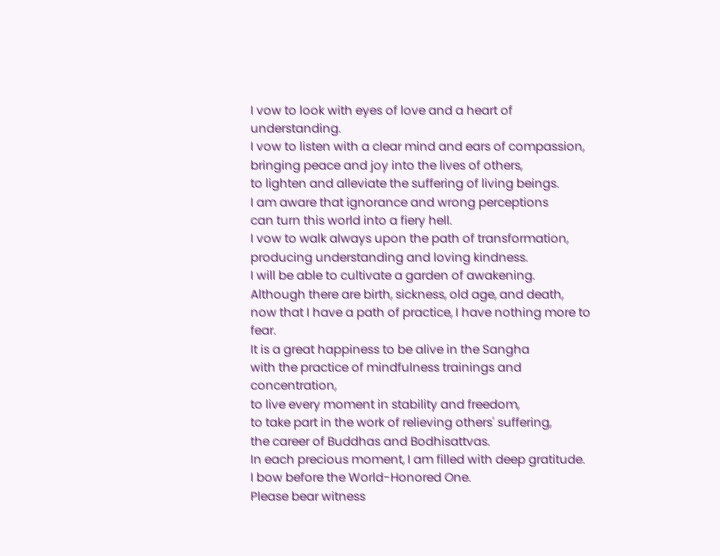I vow to look with eyes of love and a heart of understanding.
I vow to listen with a clear mind and ears of compassion,
bringing peace and joy into the lives of others,
to lighten and alleviate the suffering of living beings.
I am aware that ignorance and wrong perceptions
can turn this world into a fiery hell.
I vow to walk always upon the path of transformation,
producing understanding and loving kindness.
I will be able to cultivate a garden of awakening.
Although there are birth, sickness, old age, and death,
now that I have a path of practice, I have nothing more to fear.
It is a great happiness to be alive in the Sangha
with the practice of mindfulness trainings and concentration,
to live every moment in stability and freedom,
to take part in the work of relieving others' suffering,
the career of Buddhas and Bodhisattvas.
In each precious moment, I am filled with deep gratitude.
I bow before the World-Honored One.
Please bear witness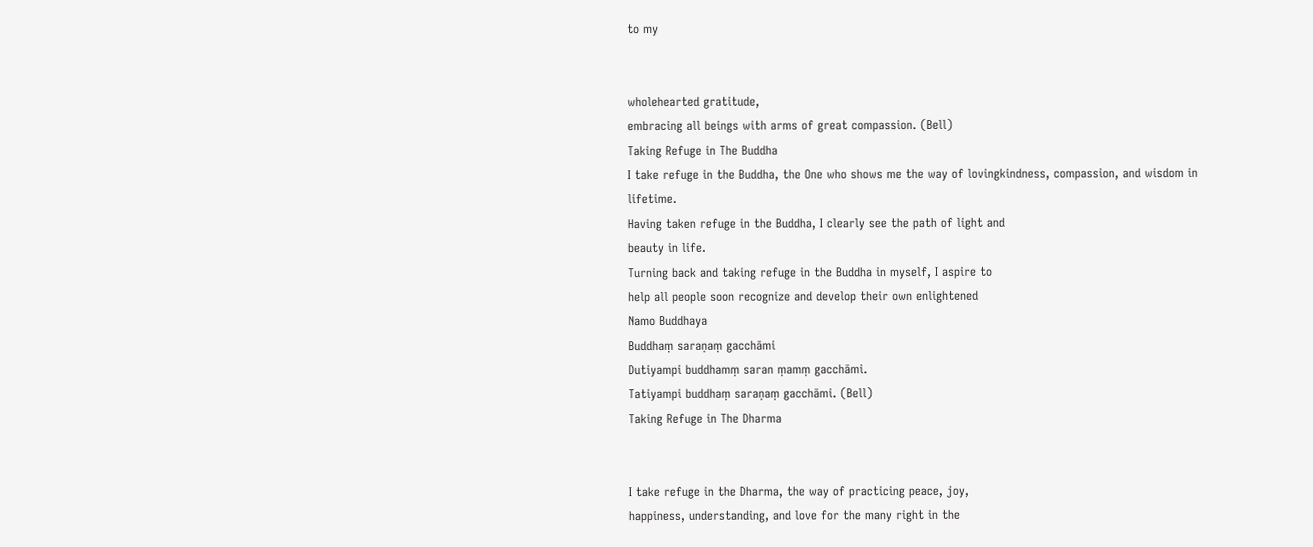to my


wholehearted gratitude,
embracing all beings with arms of great compassion. (Bell)
Taking Refuge in The Buddha
I take refuge in the Buddha, the One who shows me the way of lovingkindness, compassion, and wisdom in lifetime.
Having taken refuge in the Buddha, I clearly see the path of light and
beauty in life.
Turning back and taking refuge in the Buddha in myself, I aspire to
help all people soon recognize and develop their own enlightened
Namo Buddhaya
Buddhaṃ saraṇaṃ gacchāmi
Dutiyampi buddhamṃ saran ṃamṃ gacchāmi.
Tatiyampi buddhaṃ saraṇaṃ gacchāmi. (Bell)
Taking Refuge in The Dharma


I take refuge in the Dharma, the way of practicing peace, joy,
happiness, understanding, and love for the many right in the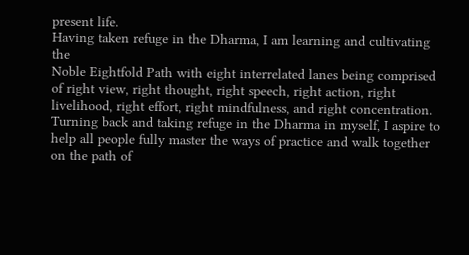present life.
Having taken refuge in the Dharma, I am learning and cultivating the
Noble Eightfold Path with eight interrelated lanes being comprised
of right view, right thought, right speech, right action, right
livelihood, right effort, right mindfulness, and right concentration.
Turning back and taking refuge in the Dharma in myself, I aspire to
help all people fully master the ways of practice and walk together
on the path of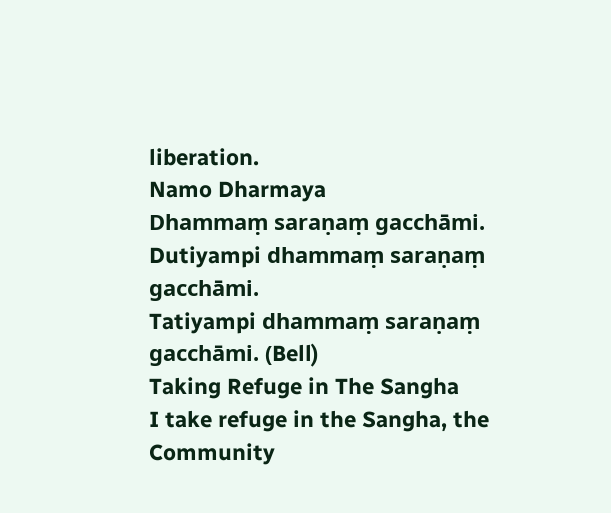liberation.
Namo Dharmaya
Dhammaṃ saraṇaṃ gacchāmi.
Dutiyampi dhammaṃ saraṇaṃ gacchāmi.
Tatiyampi dhammaṃ saraṇaṃ gacchāmi. (Bell)
Taking Refuge in The Sangha
I take refuge in the Sangha, the Community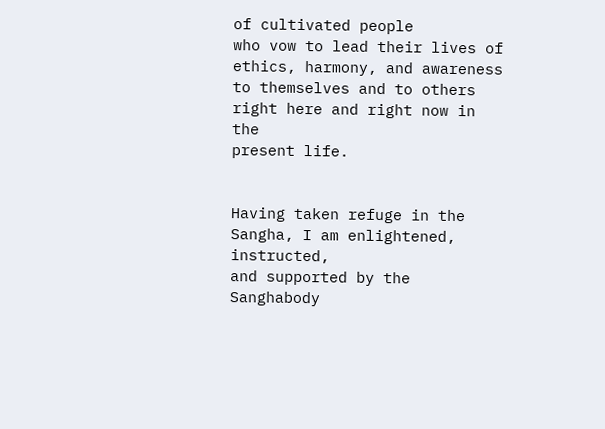of cultivated people
who vow to lead their lives of ethics, harmony, and awareness
to themselves and to others right here and right now in the
present life.


Having taken refuge in the Sangha, I am enlightened, instructed,
and supported by the Sanghabody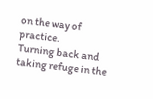on the way of practice.
Turning back and taking refuge in the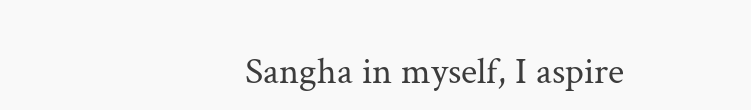Sangha in myself, I aspire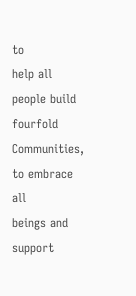to
help all people build fourfold Communities, to embrace all
beings and support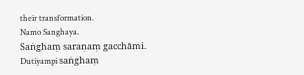their transformation.
Namo Sanghaya.
Saṅghaṃ saraṇaṃ gacchāmi.
Dutiyampi saṅghaṃ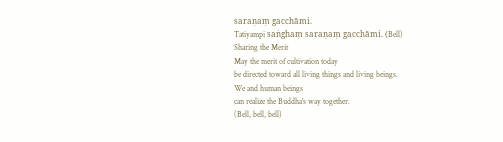saraṇaṃ gacchāmi.
Tatiyampi saṅghaṃ saraṇaṃ gacchāmi. (Bell)
Sharing the Merit
May the merit of cultivation today
be directed toward all living things and living beings.
We and human beings
can realize the Buddha's way together.
(Bell, bell, bell)